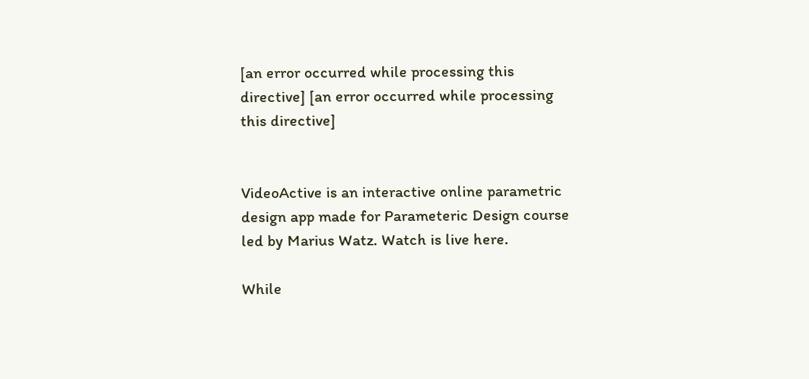[an error occurred while processing this directive] [an error occurred while processing this directive]


VideoActive is an interactive online parametric design app made for Parameteric Design course led by Marius Watz. Watch is live here.

While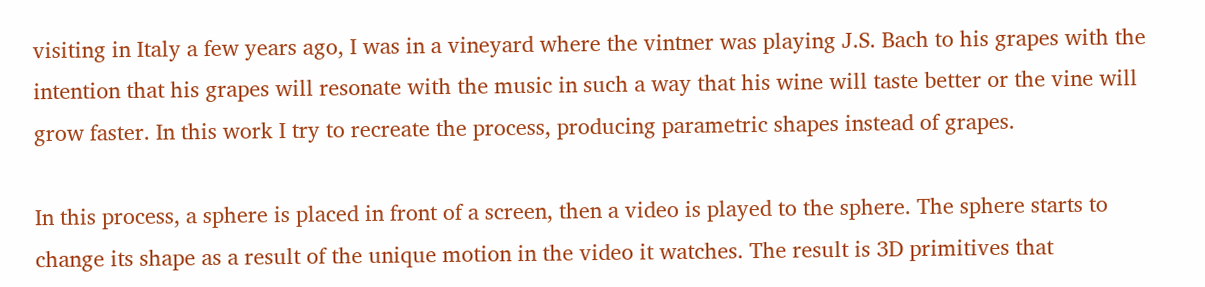visiting in Italy a few years ago, I was in a vineyard where the vintner was playing J.S. Bach to his grapes with the intention that his grapes will resonate with the music in such a way that his wine will taste better or the vine will grow faster. In this work I try to recreate the process, producing parametric shapes instead of grapes.

In this process, a sphere is placed in front of a screen, then a video is played to the sphere. The sphere starts to change its shape as a result of the unique motion in the video it watches. The result is 3D primitives that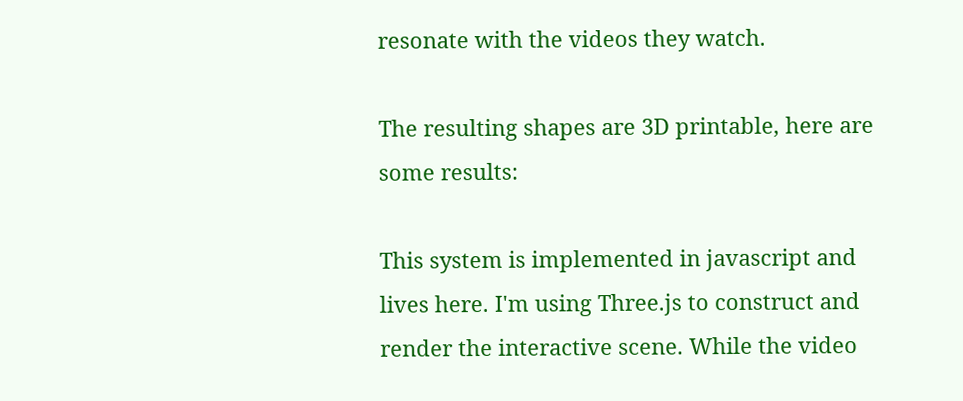resonate with the videos they watch.

The resulting shapes are 3D printable, here are some results:

This system is implemented in javascript and lives here. I'm using Three.js to construct and render the interactive scene. While the video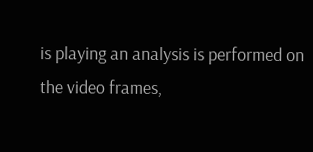is playing an analysis is performed on the video frames,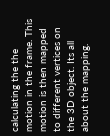calculating the the motion in the frame. This motion is then mapped to different vertices on the 3D object. Its all about the mapping.